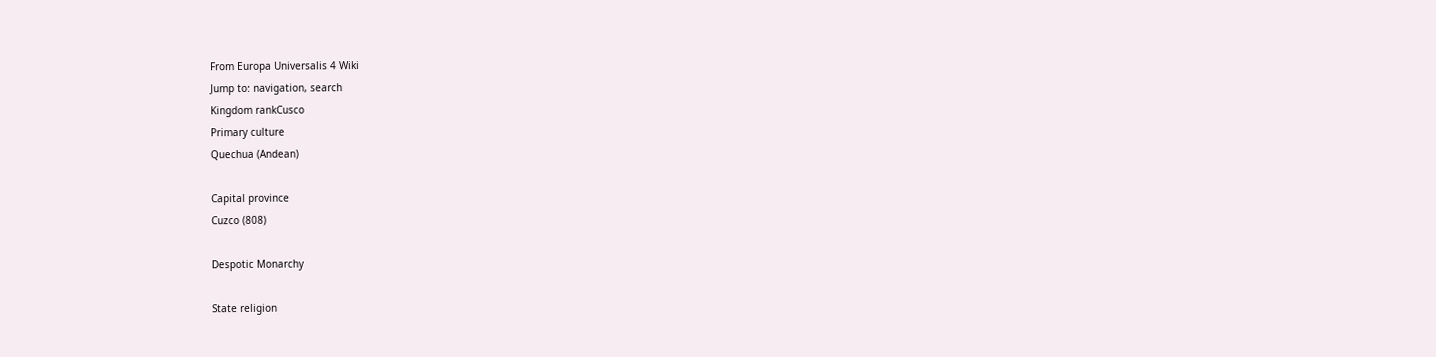From Europa Universalis 4 Wiki
Jump to: navigation, search
Kingdom rankCusco
Primary culture
Quechua (Andean)

Capital province
Cuzco (808)

Despotic Monarchy

State religion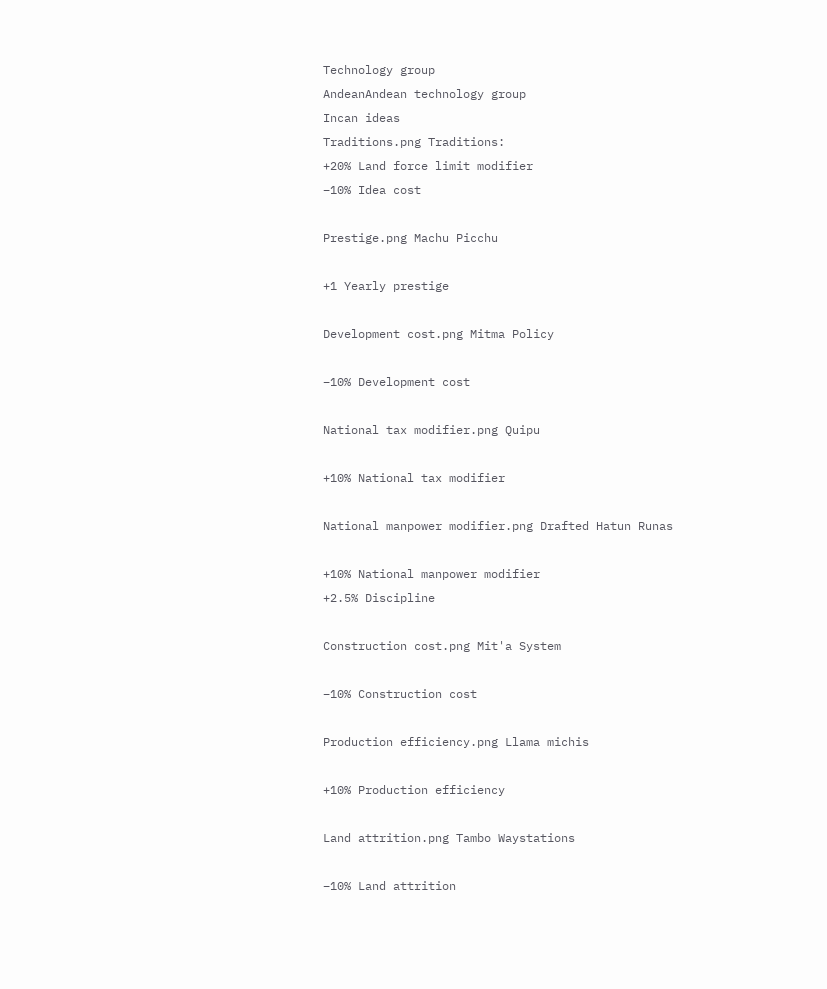Technology group
AndeanAndean technology group
Incan ideas
Traditions.png Traditions:
+20% Land force limit modifier
−10% Idea cost

Prestige.png Machu Picchu

+1 Yearly prestige

Development cost.png Mitma Policy

−10% Development cost

National tax modifier.png Quipu

+10% National tax modifier

National manpower modifier.png Drafted Hatun Runas

+10% National manpower modifier
+2.5% Discipline

Construction cost.png Mit'a System

−10% Construction cost

Production efficiency.png Llama michis

+10% Production efficiency

Land attrition.png Tambo Waystations

−10% Land attrition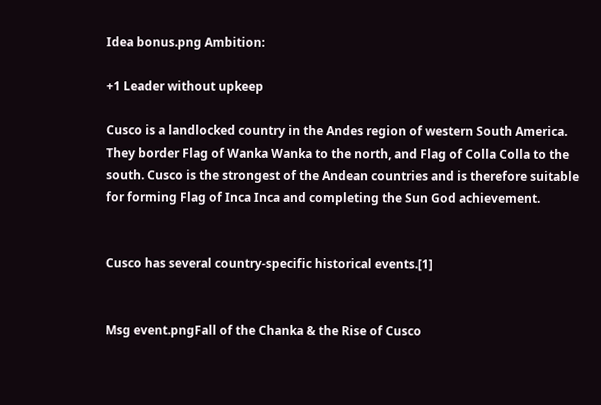Idea bonus.png Ambition:

+1 Leader without upkeep

Cusco is a landlocked country in the Andes region of western South America. They border Flag of Wanka Wanka to the north, and Flag of Colla Colla to the south. Cusco is the strongest of the Andean countries and is therefore suitable for forming Flag of Inca Inca and completing the Sun God achievement.


Cusco has several country-specific historical events.[1]


Msg event.pngFall of the Chanka & the Rise of Cusco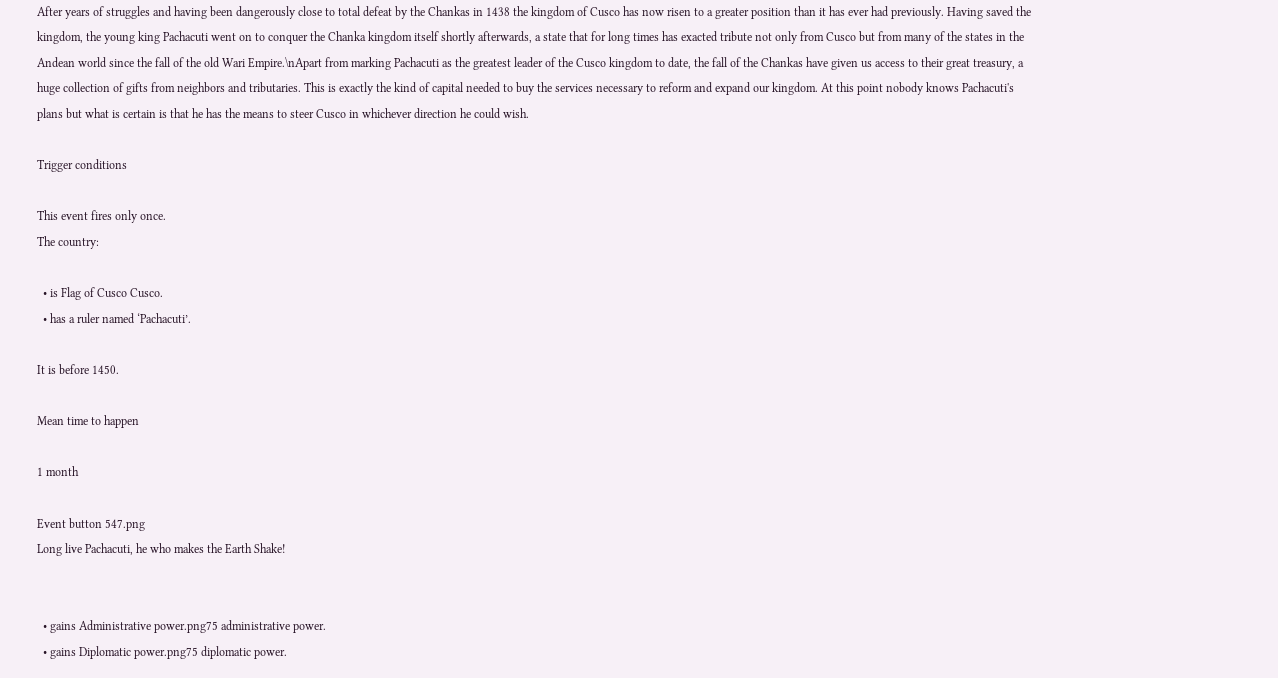After years of struggles and having been dangerously close to total defeat by the Chankas in 1438 the kingdom of Cusco has now risen to a greater position than it has ever had previously. Having saved the kingdom, the young king Pachacuti went on to conquer the Chanka kingdom itself shortly afterwards, a state that for long times has exacted tribute not only from Cusco but from many of the states in the Andean world since the fall of the old Wari Empire.\nApart from marking Pachacuti as the greatest leader of the Cusco kingdom to date, the fall of the Chankas have given us access to their great treasury, a huge collection of gifts from neighbors and tributaries. This is exactly the kind of capital needed to buy the services necessary to reform and expand our kingdom. At this point nobody knows Pachacuti's plans but what is certain is that he has the means to steer Cusco in whichever direction he could wish.

Trigger conditions

This event fires only once.
The country:

  • is Flag of Cusco Cusco.
  • has a ruler named ‘Pachacuti’.

It is before 1450.

Mean time to happen

1 month

Event button 547.png
Long live Pachacuti, he who makes the Earth Shake!


  • gains Administrative power.png75 administrative power.
  • gains Diplomatic power.png75 diplomatic power.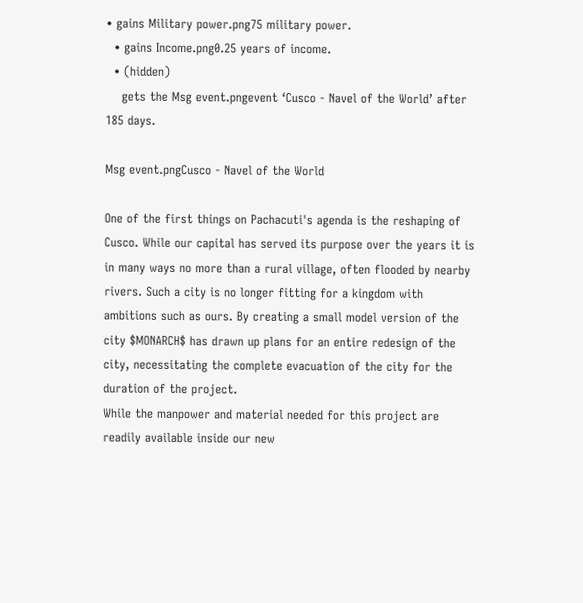• gains Military power.png75 military power.
  • gains Income.png0.25 years of income.
  • (hidden)
    gets the Msg event.pngevent ‘Cusco - Navel of the World’ after 185 days.

Msg event.pngCusco - Navel of the World

One of the first things on Pachacuti's agenda is the reshaping of Cusco. While our capital has served its purpose over the years it is in many ways no more than a rural village, often flooded by nearby rivers. Such a city is no longer fitting for a kingdom with ambitions such as ours. By creating a small model version of the city $MONARCH$ has drawn up plans for an entire redesign of the city, necessitating the complete evacuation of the city for the duration of the project.
While the manpower and material needed for this project are readily available inside our new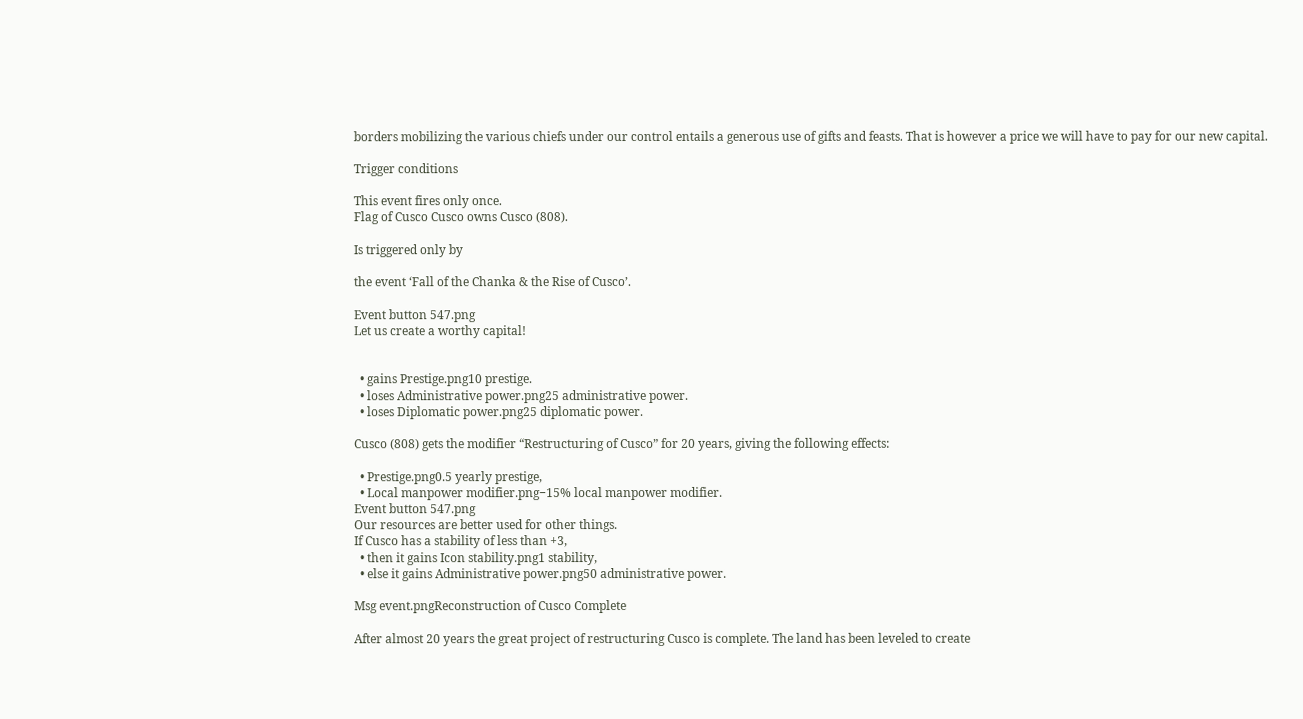borders mobilizing the various chiefs under our control entails a generous use of gifts and feasts. That is however a price we will have to pay for our new capital.

Trigger conditions

This event fires only once.
Flag of Cusco Cusco owns Cusco (808).

Is triggered only by

the event ‘Fall of the Chanka & the Rise of Cusco’.

Event button 547.png
Let us create a worthy capital!


  • gains Prestige.png10 prestige.
  • loses Administrative power.png25 administrative power.
  • loses Diplomatic power.png25 diplomatic power.

Cusco (808) gets the modifier “Restructuring of Cusco” for 20 years, giving the following effects:

  • Prestige.png0.5 yearly prestige,
  • Local manpower modifier.png−15% local manpower modifier.
Event button 547.png
Our resources are better used for other things.
If Cusco has a stability of less than +3,
  • then it gains Icon stability.png1 stability,
  • else it gains Administrative power.png50 administrative power.

Msg event.pngReconstruction of Cusco Complete

After almost 20 years the great project of restructuring Cusco is complete. The land has been leveled to create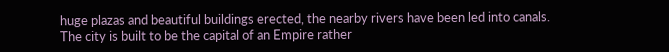huge plazas and beautiful buildings erected, the nearby rivers have been led into canals.
The city is built to be the capital of an Empire rather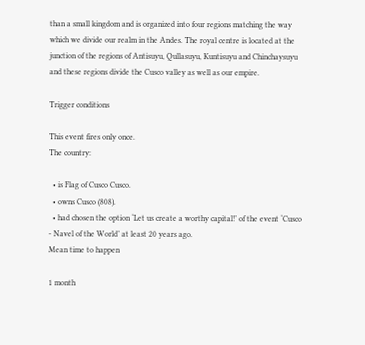than a small kingdom and is organized into four regions matching the way which we divide our realm in the Andes. The royal centre is located at the junction of the regions of Antisuyu, Qullasuyu, Kuntisuyu and Chinchaysuyu and these regions divide the Cusco valley as well as our empire.

Trigger conditions

This event fires only once.
The country:

  • is Flag of Cusco Cusco.
  • owns Cusco (808).
  • had chosen the option ‘Let us create a worthy capital!’ of the event ‘Cusco - Navel of the World’ at least 20 years ago.
Mean time to happen

1 month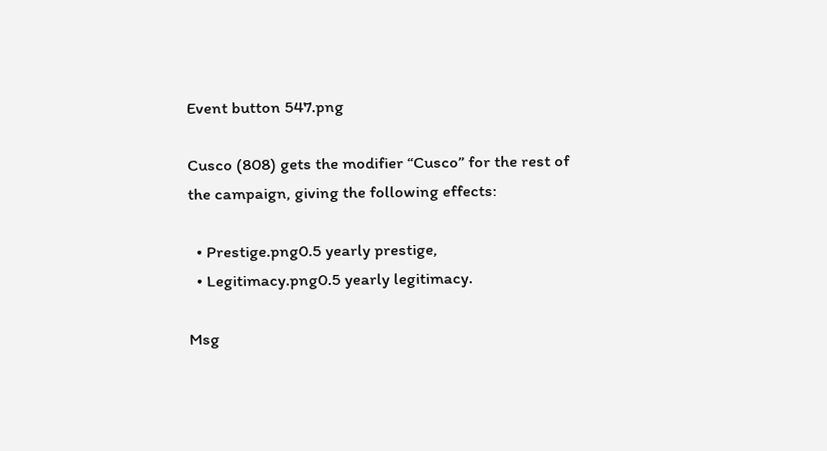Event button 547.png

Cusco (808) gets the modifier “Cusco” for the rest of the campaign, giving the following effects:

  • Prestige.png0.5 yearly prestige,
  • Legitimacy.png0.5 yearly legitimacy.

Msg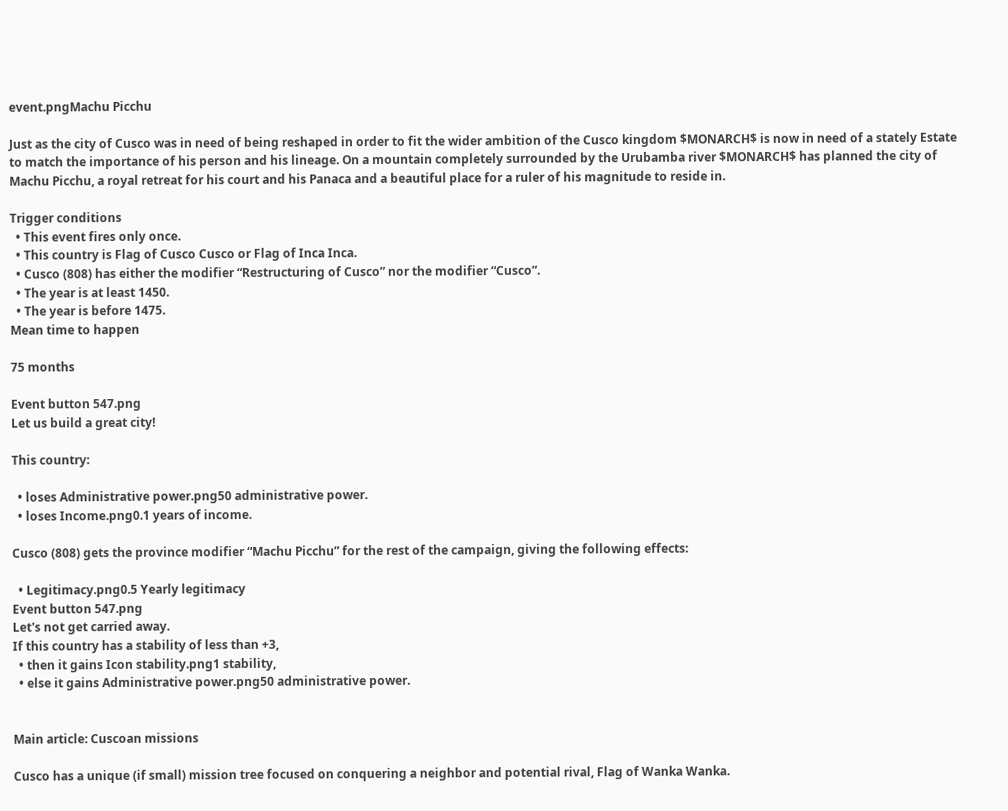event.pngMachu Picchu

Just as the city of Cusco was in need of being reshaped in order to fit the wider ambition of the Cusco kingdom $MONARCH$ is now in need of a stately Estate to match the importance of his person and his lineage. On a mountain completely surrounded by the Urubamba river $MONARCH$ has planned the city of Machu Picchu, a royal retreat for his court and his Panaca and a beautiful place for a ruler of his magnitude to reside in.

Trigger conditions
  • This event fires only once.
  • This country is Flag of Cusco Cusco or Flag of Inca Inca.
  • Cusco (808) has either the modifier “Restructuring of Cusco” nor the modifier “Cusco”.
  • The year is at least 1450.
  • The year is before 1475.
Mean time to happen

75 months

Event button 547.png
Let us build a great city!

This country:

  • loses Administrative power.png50 administrative power.
  • loses Income.png0.1 years of income.

Cusco (808) gets the province modifier “Machu Picchu” for the rest of the campaign, giving the following effects:

  • Legitimacy.png0.5 Yearly legitimacy
Event button 547.png
Let's not get carried away.
If this country has a stability of less than +3,
  • then it gains Icon stability.png1 stability,
  • else it gains Administrative power.png50 administrative power.


Main article: Cuscoan missions

Cusco has a unique (if small) mission tree focused on conquering a neighbor and potential rival, Flag of Wanka Wanka.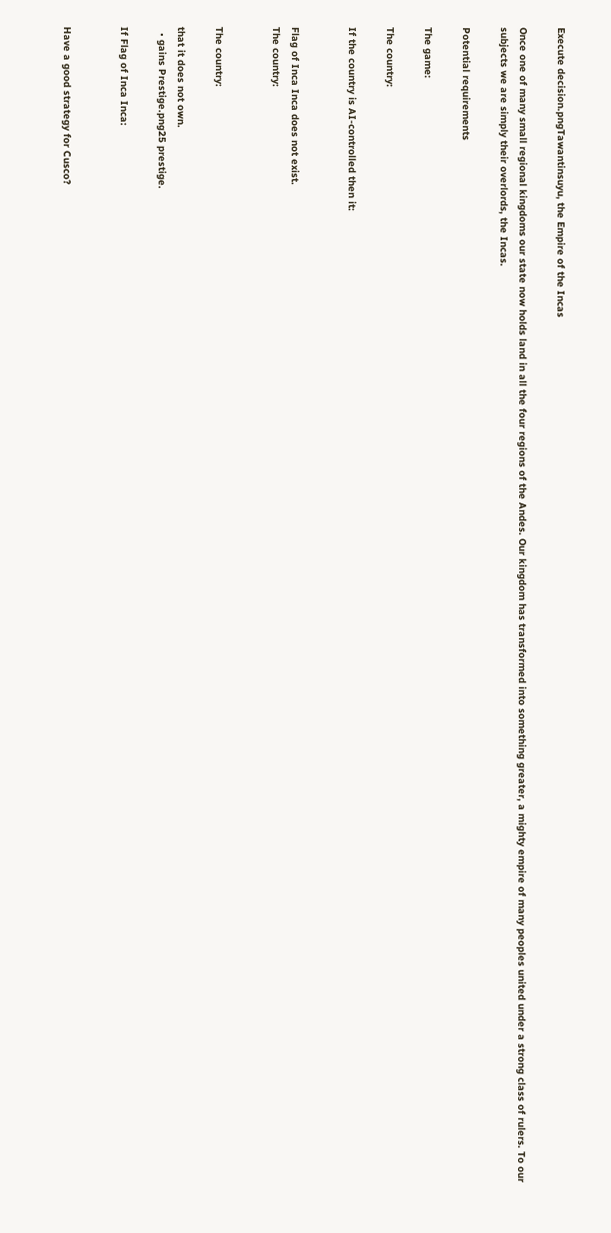Execute decision.pngTawantinsuyu, the Empire of the Incas

Once one of many small regional kingdoms our state now holds land in all the four regions of the Andes. Our kingdom has transformed into something greater, a mighty empire of many peoples united under a strong class of rulers. To our subjects we are simply their overlords, the Incas.

Potential requirements

The game:

The country:

If the country is AI-controlled then it:


Flag of Inca Inca does not exist.
The country:


The country:

that it does not own.
  • gains Prestige.png25 prestige.

If Flag of Inca Inca:


Have a good strategy for Cusco?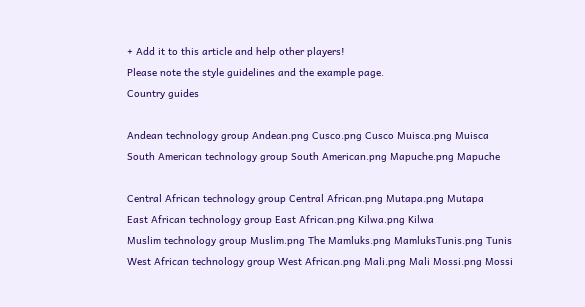+ Add it to this article and help other players!
Please note the style guidelines and the example page.
Country guides

Andean technology group Andean.png Cusco.png Cusco Muisca.png Muisca
South American technology group South American.png Mapuche.png Mapuche

Central African technology group Central African.png Mutapa.png Mutapa
East African technology group East African.png Kilwa.png Kilwa
Muslim technology group Muslim.png The Mamluks.png MamluksTunis.png Tunis
West African technology group West African.png Mali.png Mali Mossi.png Mossi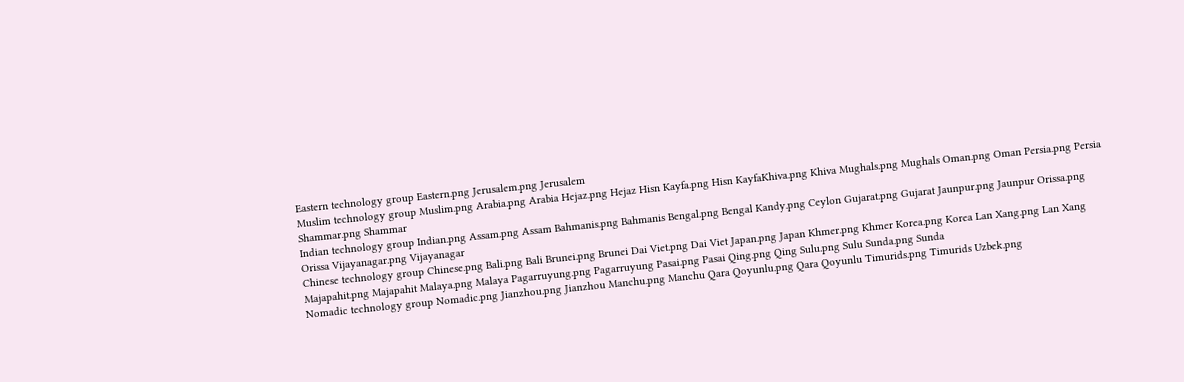Eastern technology group Eastern.png Jerusalem.png Jerusalem
Muslim technology group Muslim.png Arabia.png Arabia Hejaz.png Hejaz Hisn Kayfa.png Hisn KayfaKhiva.png Khiva Mughals.png Mughals Oman.png Oman Persia.png Persia Shammar.png Shammar
Indian technology group Indian.png Assam.png Assam Bahmanis.png Bahmanis Bengal.png Bengal Kandy.png Ceylon Gujarat.png Gujarat Jaunpur.png Jaunpur Orissa.png Orissa Vijayanagar.png Vijayanagar
Chinese technology group Chinese.png Bali.png Bali Brunei.png Brunei Dai Viet.png Dai Viet Japan.png Japan Khmer.png Khmer Korea.png Korea Lan Xang.png Lan Xang Majapahit.png Majapahit Malaya.png Malaya Pagarruyung.png Pagarruyung Pasai.png Pasai Qing.png Qing Sulu.png Sulu Sunda.png Sunda
Nomadic technology group Nomadic.png Jianzhou.png Jianzhou Manchu.png Manchu Qara Qoyunlu.png Qara Qoyunlu Timurids.png Timurids Uzbek.png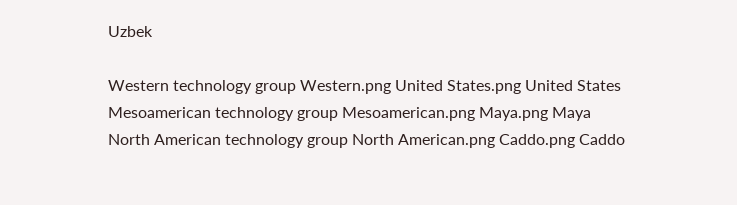Uzbek

Western technology group Western.png United States.png United States
Mesoamerican technology group Mesoamerican.png Maya.png Maya
North American technology group North American.png Caddo.png Caddo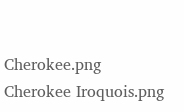Cherokee.png Cherokee Iroquois.png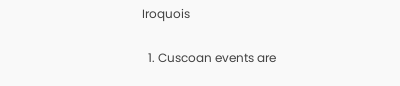Iroquois

  1. Cuscoan events are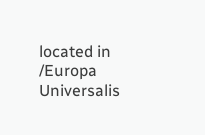located in /Europa Universalis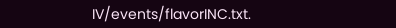IV/events/flavorINC.txt.